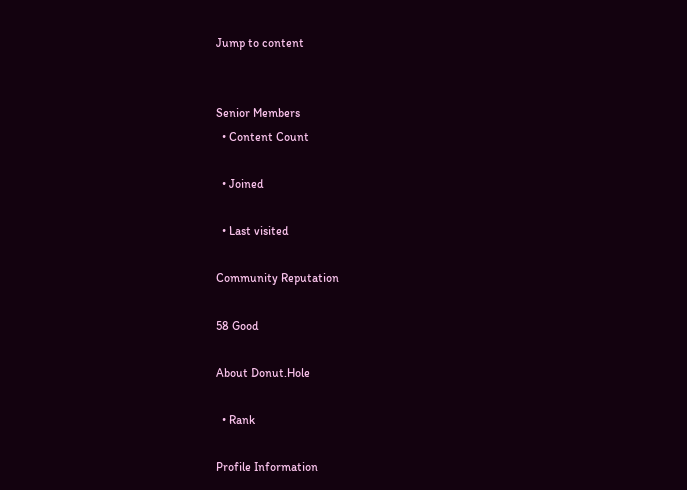Jump to content


Senior Members
  • Content Count

  • Joined

  • Last visited

Community Reputation

58 Good

About Donut.Hole

  • Rank

Profile Information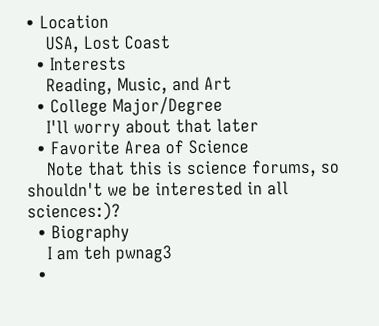• Location
    USA, Lost Coast
  • Interests
    Reading, Music, and Art
  • College Major/Degree
    I'll worry about that later
  • Favorite Area of Science
    Note that this is science forums, so shouldn't we be interested in all sciences:)?
  • Biography
    I am teh pwnag3
  •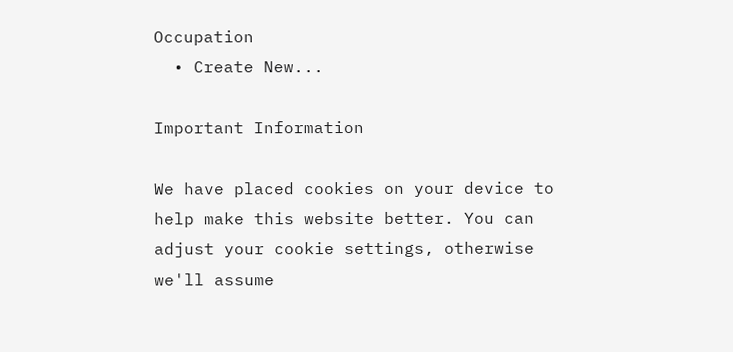Occupation
  • Create New...

Important Information

We have placed cookies on your device to help make this website better. You can adjust your cookie settings, otherwise we'll assume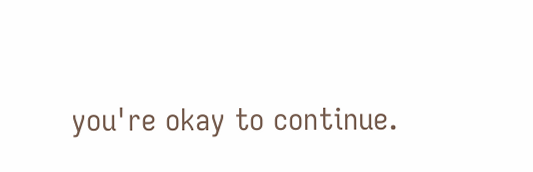you're okay to continue.